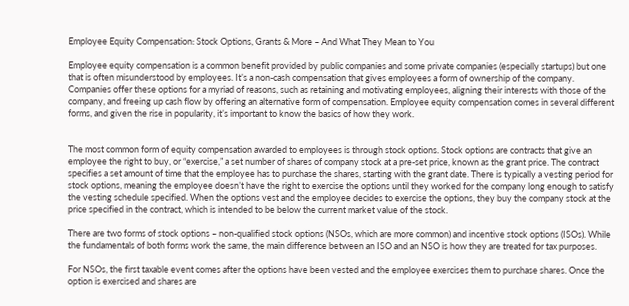Employee Equity Compensation: Stock Options, Grants & More – And What They Mean to You

Employee equity compensation is a common benefit provided by public companies and some private companies (especially startups) but one that is often misunderstood by employees. It’s a non-cash compensation that gives employees a form of ownership of the company. Companies offer these options for a myriad of reasons, such as retaining and motivating employees, aligning their interests with those of the company, and freeing up cash flow by offering an alternative form of compensation. Employee equity compensation comes in several different forms, and given the rise in popularity, it’s important to know the basics of how they work.


The most common form of equity compensation awarded to employees is through stock options. Stock options are contracts that give an employee the right to buy, or “exercise,” a set number of shares of company stock at a pre-set price, known as the grant price. The contract specifies a set amount of time that the employee has to purchase the shares, starting with the grant date. There is typically a vesting period for stock options, meaning the employee doesn’t have the right to exercise the options until they worked for the company long enough to satisfy the vesting schedule specified. When the options vest and the employee decides to exercise the options, they buy the company stock at the price specified in the contract, which is intended to be below the current market value of the stock.

There are two forms of stock options – non-qualified stock options (NSOs, which are more common) and incentive stock options (ISOs). While the fundamentals of both forms work the same, the main difference between an ISO and an NSO is how they are treated for tax purposes.

For NSOs, the first taxable event comes after the options have been vested and the employee exercises them to purchase shares. Once the option is exercised and shares are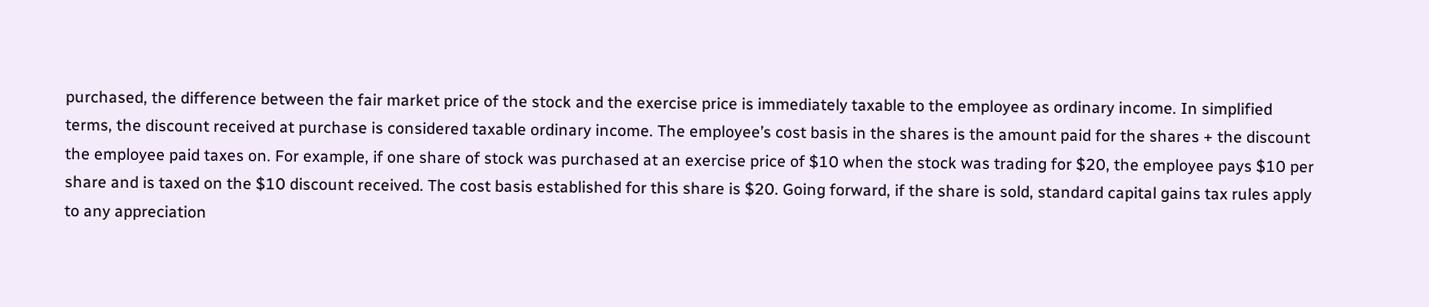purchased, the difference between the fair market price of the stock and the exercise price is immediately taxable to the employee as ordinary income. In simplified terms, the discount received at purchase is considered taxable ordinary income. The employee’s cost basis in the shares is the amount paid for the shares + the discount the employee paid taxes on. For example, if one share of stock was purchased at an exercise price of $10 when the stock was trading for $20, the employee pays $10 per share and is taxed on the $10 discount received. The cost basis established for this share is $20. Going forward, if the share is sold, standard capital gains tax rules apply to any appreciation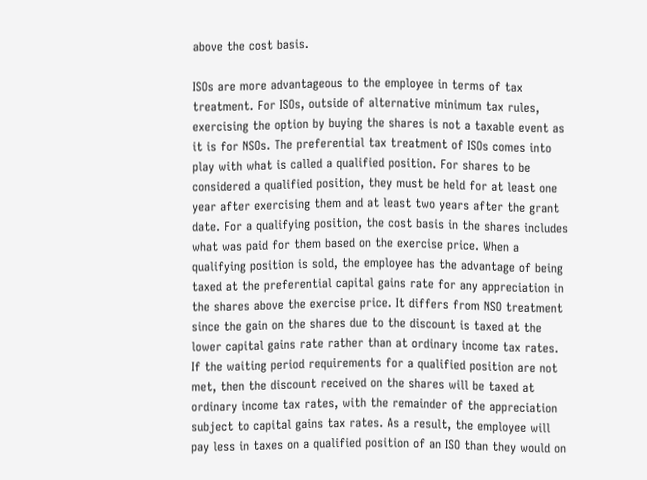above the cost basis.

ISOs are more advantageous to the employee in terms of tax treatment. For ISOs, outside of alternative minimum tax rules, exercising the option by buying the shares is not a taxable event as it is for NSOs. The preferential tax treatment of ISOs comes into play with what is called a qualified position. For shares to be considered a qualified position, they must be held for at least one year after exercising them and at least two years after the grant date. For a qualifying position, the cost basis in the shares includes what was paid for them based on the exercise price. When a qualifying position is sold, the employee has the advantage of being taxed at the preferential capital gains rate for any appreciation in the shares above the exercise price. It differs from NSO treatment since the gain on the shares due to the discount is taxed at the lower capital gains rate rather than at ordinary income tax rates. If the waiting period requirements for a qualified position are not met, then the discount received on the shares will be taxed at ordinary income tax rates, with the remainder of the appreciation subject to capital gains tax rates. As a result, the employee will pay less in taxes on a qualified position of an ISO than they would on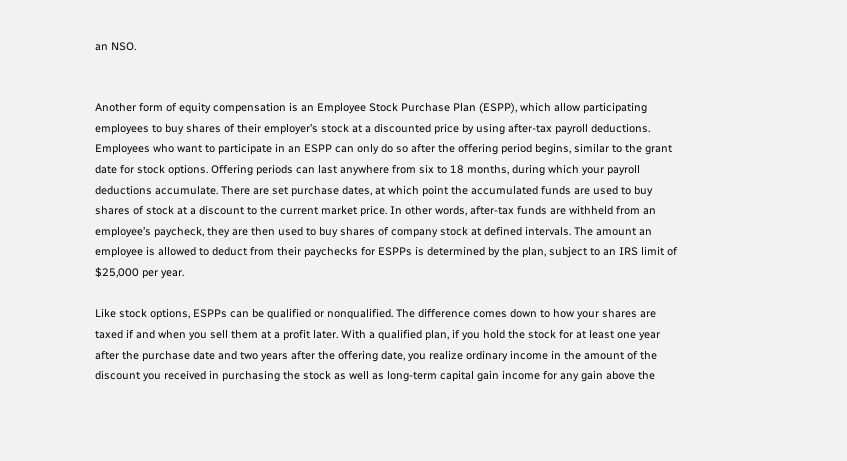an NSO.


Another form of equity compensation is an Employee Stock Purchase Plan (ESPP), which allow participating employees to buy shares of their employer’s stock at a discounted price by using after-tax payroll deductions. Employees who want to participate in an ESPP can only do so after the offering period begins, similar to the grant date for stock options. Offering periods can last anywhere from six to 18 months, during which your payroll deductions accumulate. There are set purchase dates, at which point the accumulated funds are used to buy shares of stock at a discount to the current market price. In other words, after-tax funds are withheld from an employee’s paycheck, they are then used to buy shares of company stock at defined intervals. The amount an employee is allowed to deduct from their paychecks for ESPPs is determined by the plan, subject to an IRS limit of $25,000 per year.

Like stock options, ESPPs can be qualified or nonqualified. The difference comes down to how your shares are taxed if and when you sell them at a profit later. With a qualified plan, if you hold the stock for at least one year after the purchase date and two years after the offering date, you realize ordinary income in the amount of the discount you received in purchasing the stock as well as long-term capital gain income for any gain above the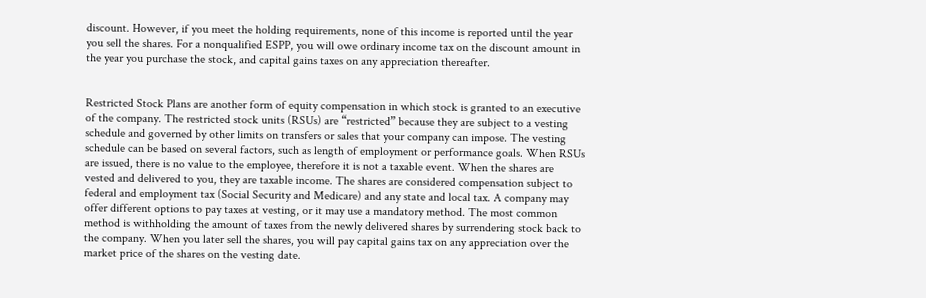discount. However, if you meet the holding requirements, none of this income is reported until the year you sell the shares. For a nonqualified ESPP, you will owe ordinary income tax on the discount amount in the year you purchase the stock, and capital gains taxes on any appreciation thereafter.


Restricted Stock Plans are another form of equity compensation in which stock is granted to an executive of the company. The restricted stock units (RSUs) are “restricted” because they are subject to a vesting schedule and governed by other limits on transfers or sales that your company can impose. The vesting schedule can be based on several factors, such as length of employment or performance goals. When RSUs are issued, there is no value to the employee, therefore it is not a taxable event. When the shares are vested and delivered to you, they are taxable income. The shares are considered compensation subject to federal and employment tax (Social Security and Medicare) and any state and local tax. A company may offer different options to pay taxes at vesting, or it may use a mandatory method. The most common method is withholding the amount of taxes from the newly delivered shares by surrendering stock back to the company. When you later sell the shares, you will pay capital gains tax on any appreciation over the market price of the shares on the vesting date.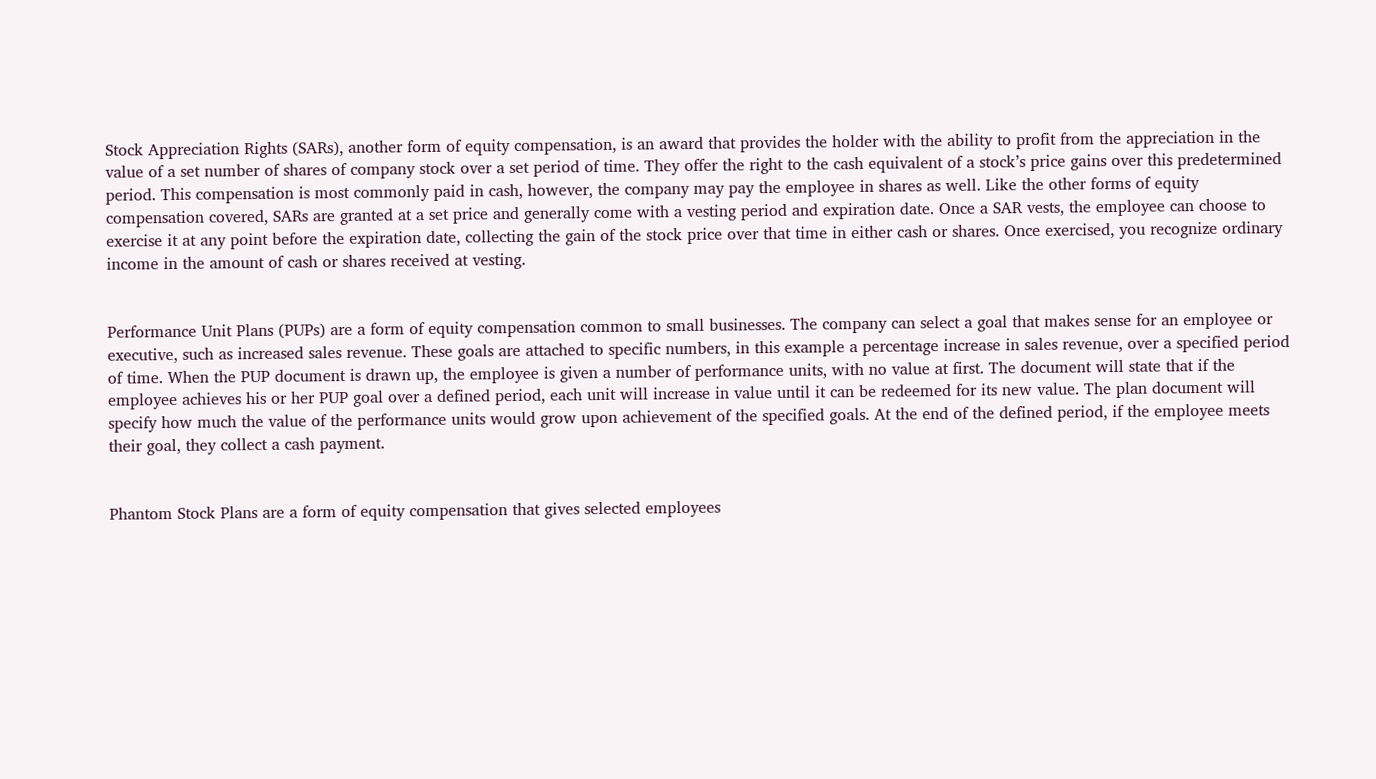Stock Appreciation Rights (SARs), another form of equity compensation, is an award that provides the holder with the ability to profit from the appreciation in the value of a set number of shares of company stock over a set period of time. They offer the right to the cash equivalent of a stock’s price gains over this predetermined period. This compensation is most commonly paid in cash, however, the company may pay the employee in shares as well. Like the other forms of equity compensation covered, SARs are granted at a set price and generally come with a vesting period and expiration date. Once a SAR vests, the employee can choose to exercise it at any point before the expiration date, collecting the gain of the stock price over that time in either cash or shares. Once exercised, you recognize ordinary income in the amount of cash or shares received at vesting.


Performance Unit Plans (PUPs) are a form of equity compensation common to small businesses. The company can select a goal that makes sense for an employee or executive, such as increased sales revenue. These goals are attached to specific numbers, in this example a percentage increase in sales revenue, over a specified period of time. When the PUP document is drawn up, the employee is given a number of performance units, with no value at first. The document will state that if the employee achieves his or her PUP goal over a defined period, each unit will increase in value until it can be redeemed for its new value. The plan document will specify how much the value of the performance units would grow upon achievement of the specified goals. At the end of the defined period, if the employee meets their goal, they collect a cash payment.


Phantom Stock Plans are a form of equity compensation that gives selected employees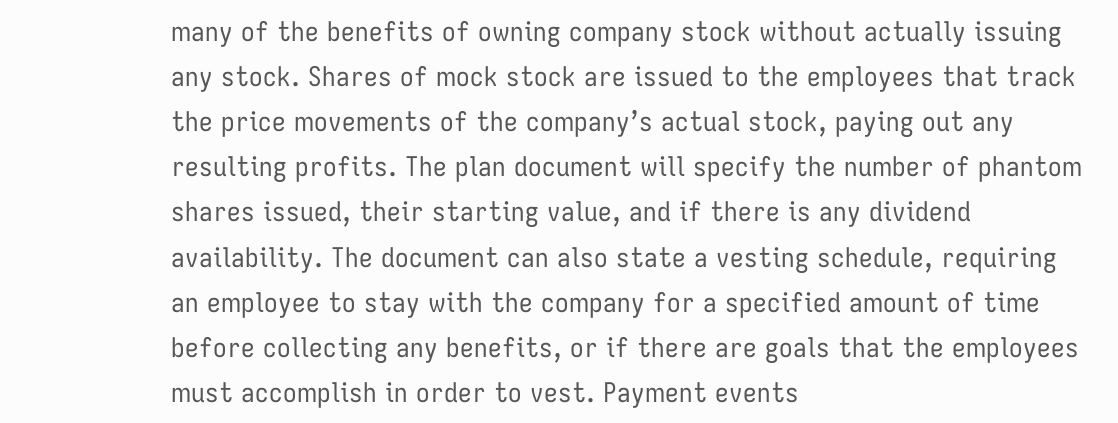many of the benefits of owning company stock without actually issuing any stock. Shares of mock stock are issued to the employees that track the price movements of the company’s actual stock, paying out any resulting profits. The plan document will specify the number of phantom shares issued, their starting value, and if there is any dividend availability. The document can also state a vesting schedule, requiring an employee to stay with the company for a specified amount of time before collecting any benefits, or if there are goals that the employees must accomplish in order to vest. Payment events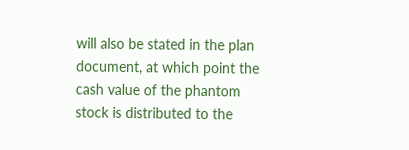will also be stated in the plan document, at which point the cash value of the phantom stock is distributed to the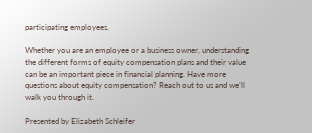participating employees.

Whether you are an employee or a business owner, understanding the different forms of equity compensation plans and their value can be an important piece in financial planning. Have more questions about equity compensation? Reach out to us and we’ll walk you through it.

Presented by Elizabeth Schleifer